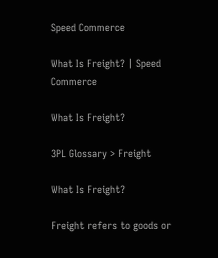Speed Commerce

What Is Freight? | Speed Commerce

What Is Freight?

3PL Glossary > Freight

What Is Freight?

Freight refers to goods or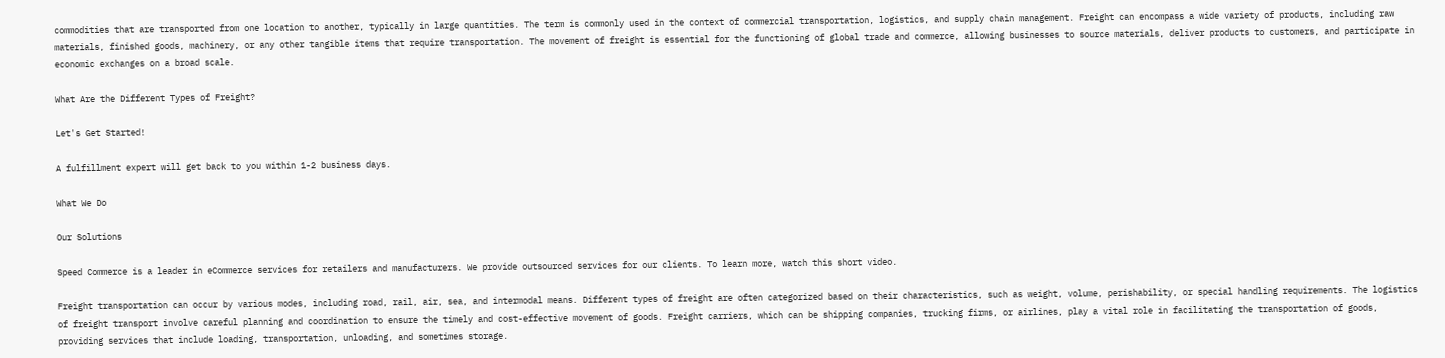commodities that are transported from one location to another, typically in large quantities. The term is commonly used in the context of commercial transportation, logistics, and supply chain management. Freight can encompass a wide variety of products, including raw materials, finished goods, machinery, or any other tangible items that require transportation. The movement of freight is essential for the functioning of global trade and commerce, allowing businesses to source materials, deliver products to customers, and participate in economic exchanges on a broad scale.

What Are the Different Types of Freight?

Let's Get Started!

A fulfillment expert will get back to you within 1-2 business days.

What We Do

Our Solutions

Speed Commerce is a leader in eCommerce services for retailers and manufacturers. We provide outsourced services for our clients. To learn more, watch this short video.

Freight transportation can occur by various modes, including road, rail, air, sea, and intermodal means. Different types of freight are often categorized based on their characteristics, such as weight, volume, perishability, or special handling requirements. The logistics of freight transport involve careful planning and coordination to ensure the timely and cost-effective movement of goods. Freight carriers, which can be shipping companies, trucking firms, or airlines, play a vital role in facilitating the transportation of goods, providing services that include loading, transportation, unloading, and sometimes storage.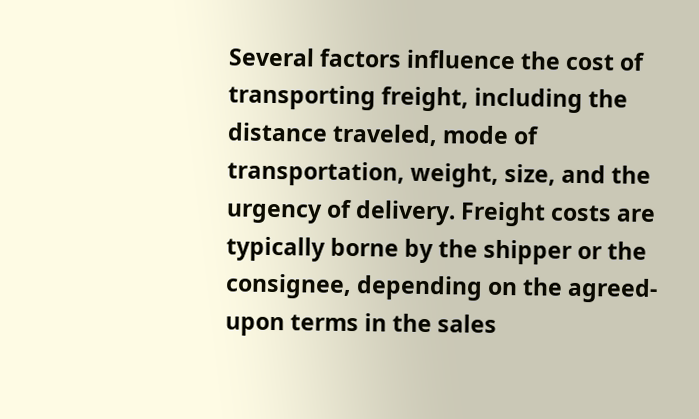Several factors influence the cost of transporting freight, including the distance traveled, mode of transportation, weight, size, and the urgency of delivery. Freight costs are typically borne by the shipper or the consignee, depending on the agreed-upon terms in the sales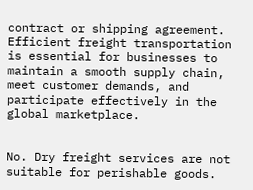contract or shipping agreement. Efficient freight transportation is essential for businesses to maintain a smooth supply chain, meet customer demands, and participate effectively in the global marketplace.


No. Dry freight services are not suitable for perishable goods.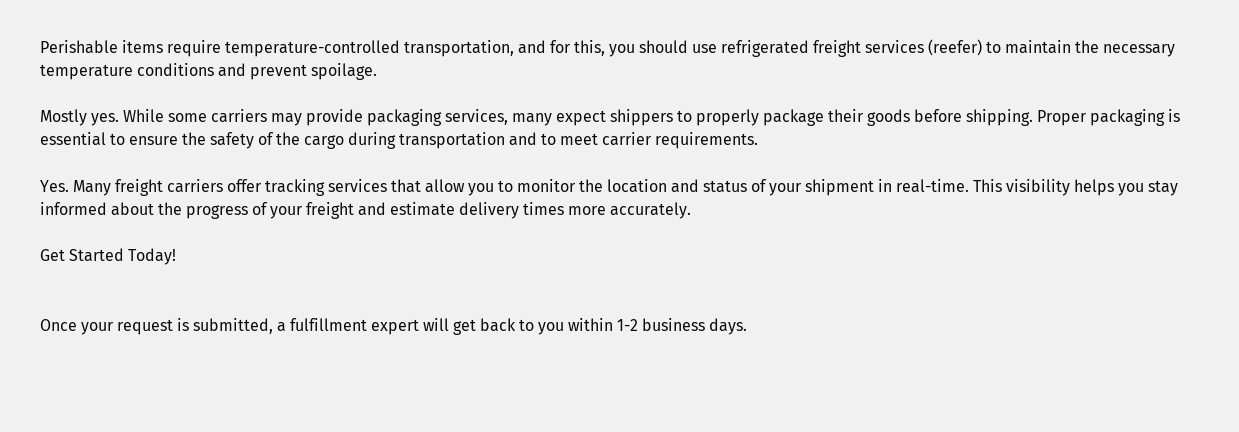Perishable items require temperature-controlled transportation, and for this, you should use refrigerated freight services (reefer) to maintain the necessary temperature conditions and prevent spoilage.

Mostly yes. While some carriers may provide packaging services, many expect shippers to properly package their goods before shipping. Proper packaging is essential to ensure the safety of the cargo during transportation and to meet carrier requirements.

Yes. Many freight carriers offer tracking services that allow you to monitor the location and status of your shipment in real-time. This visibility helps you stay informed about the progress of your freight and estimate delivery times more accurately.

Get Started Today!


Once your request is submitted, a fulfillment expert will get back to you within 1-2 business days.